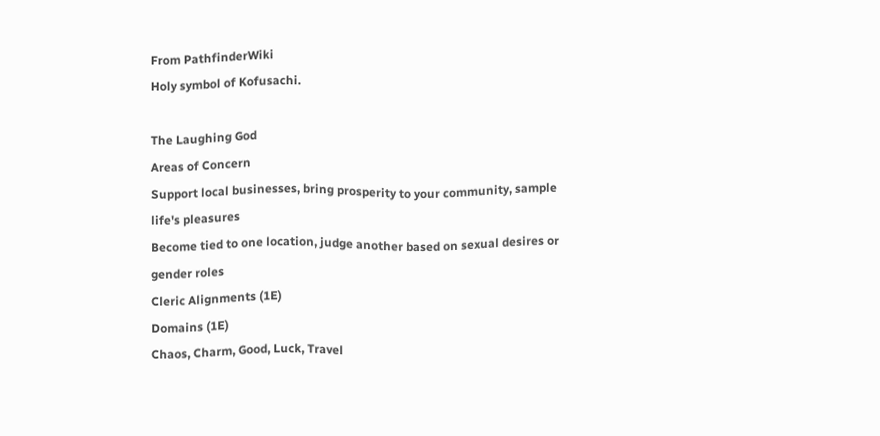From PathfinderWiki
Holy symbol of Kofusachi.

The Laughing God
Areas of Concern
Support local businesses, bring prosperity to your community, sample life's pleasures
Become tied to one location, judge another based on sexual desires or gender roles
Cleric Alignments (1E)
Domains (1E)
Chaos, Charm, Good, Luck, Travel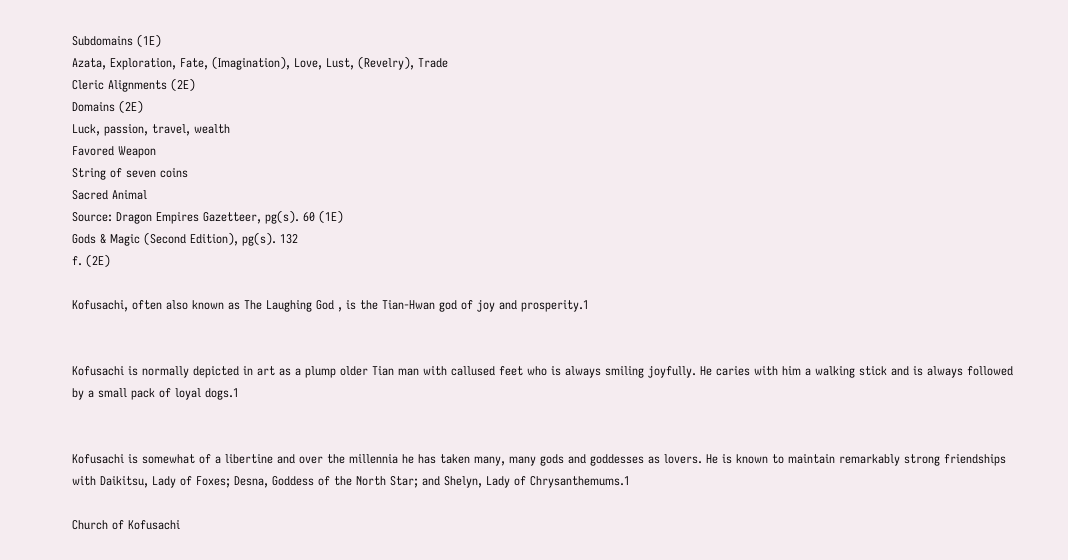Subdomains (1E)
Azata, Exploration, Fate, (Imagination), Love, Lust, (Revelry), Trade
Cleric Alignments (2E)
Domains (2E)
Luck, passion, travel, wealth
Favored Weapon
String of seven coins
Sacred Animal
Source: Dragon Empires Gazetteer, pg(s). 60 (1E)
Gods & Magic (Second Edition), pg(s). 132
f. (2E)

Kofusachi, often also known as The Laughing God , is the Tian-Hwan god of joy and prosperity.1


Kofusachi is normally depicted in art as a plump older Tian man with callused feet who is always smiling joyfully. He caries with him a walking stick and is always followed by a small pack of loyal dogs.1


Kofusachi is somewhat of a libertine and over the millennia he has taken many, many gods and goddesses as lovers. He is known to maintain remarkably strong friendships with Daikitsu, Lady of Foxes; Desna, Goddess of the North Star; and Shelyn, Lady of Chrysanthemums.1

Church of Kofusachi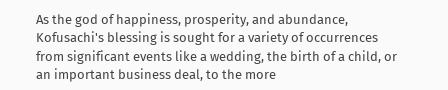As the god of happiness, prosperity, and abundance, Kofusachi's blessing is sought for a variety of occurrences from significant events like a wedding, the birth of a child, or an important business deal, to the more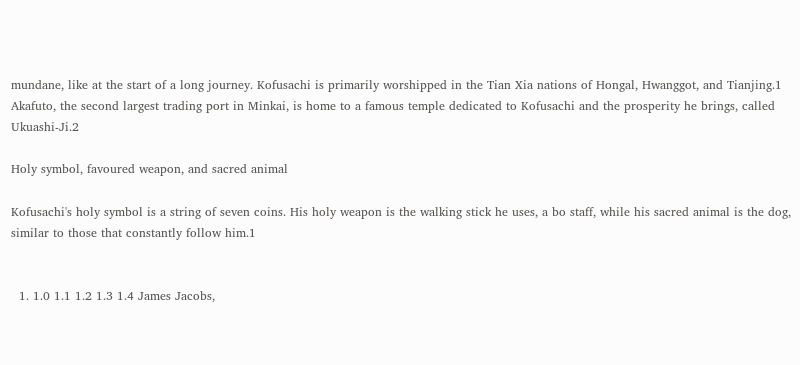mundane, like at the start of a long journey. Kofusachi is primarily worshipped in the Tian Xia nations of Hongal, Hwanggot, and Tianjing.1 Akafuto, the second largest trading port in Minkai, is home to a famous temple dedicated to Kofusachi and the prosperity he brings, called Ukuashi-Ji.2

Holy symbol, favoured weapon, and sacred animal

Kofusachi's holy symbol is a string of seven coins. His holy weapon is the walking stick he uses, a bo staff, while his sacred animal is the dog, similar to those that constantly follow him.1


  1. 1.0 1.1 1.2 1.3 1.4 James Jacobs,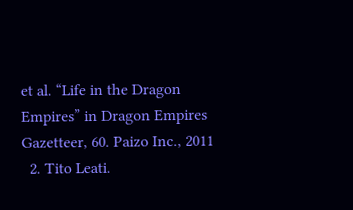et al. “Life in the Dragon Empires” in Dragon Empires Gazetteer, 60. Paizo Inc., 2011
  2. Tito Leati.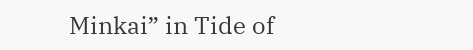Minkai” in Tide of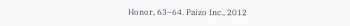Honor, 63–64. Paizo Inc., 2012